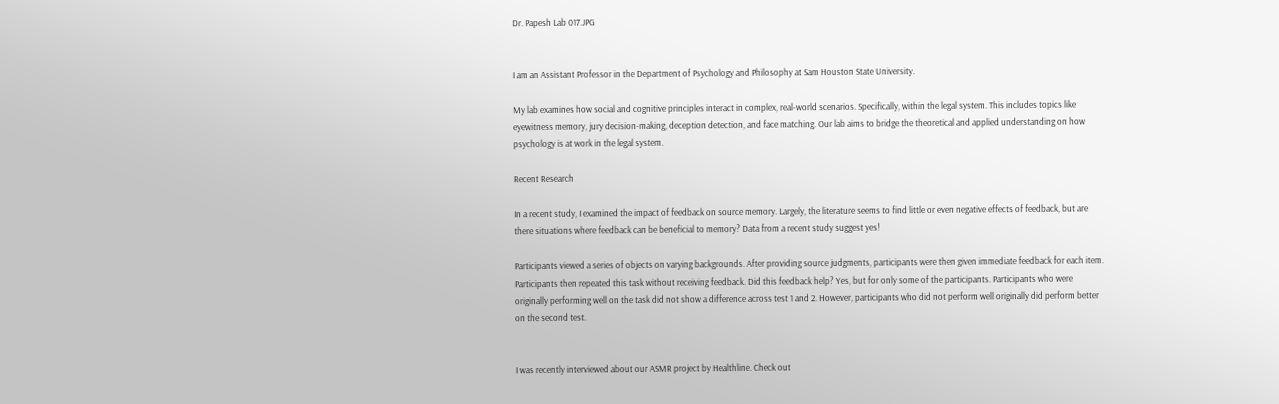Dr. Papesh Lab 017.JPG


I am an Assistant Professor in the Department of Psychology and Philosophy at Sam Houston State University.

My lab examines how social and cognitive principles interact in complex, real-world scenarios. Specifically, within the legal system. This includes topics like eyewitness memory, jury decision-making, deception detection, and face matching. Our lab aims to bridge the theoretical and applied understanding on how psychology is at work in the legal system.

Recent Research

In a recent study, I examined the impact of feedback on source memory. Largely, the literature seems to find little or even negative effects of feedback, but are there situations where feedback can be beneficial to memory? Data from a recent study suggest yes!

Participants viewed a series of objects on varying backgrounds. After providing source judgments, participants were then given immediate feedback for each item. Participants then repeated this task without receiving feedback. Did this feedback help? Yes, but for only some of the participants. Participants who were originally performing well on the task did not show a difference across test 1 and 2. However, participants who did not perform well originally did perform better on the second test.


I was recently interviewed about our ASMR project by Healthline. Check out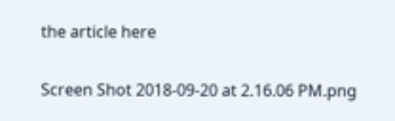the article here

Screen Shot 2018-09-20 at 2.16.06 PM.png